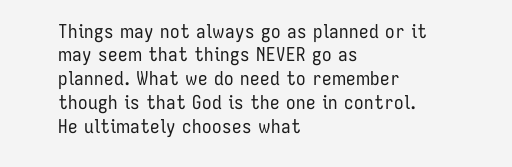Things may not always go as planned or it may seem that things NEVER go as planned. What we do need to remember though is that God is the one in control. He ultimately chooses what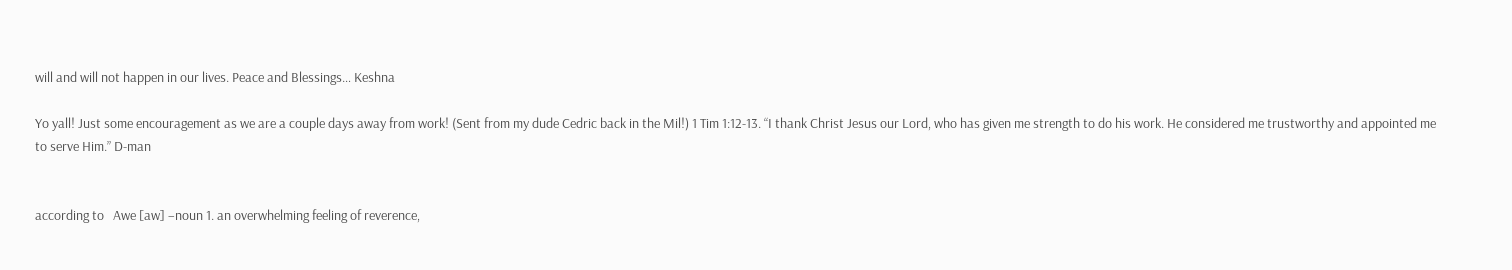will and will not happen in our lives. Peace and Blessings… Keshna

Yo yall! Just some encouragement as we are a couple days away from work! (Sent from my dude Cedric back in the Mil!) 1 Tim 1:12-13. “I thank Christ Jesus our Lord, who has given me strength to do his work. He considered me trustworthy and appointed me to serve Him.” D-man


according to   Awe [aw] –noun 1. an overwhelming feeling of reverence,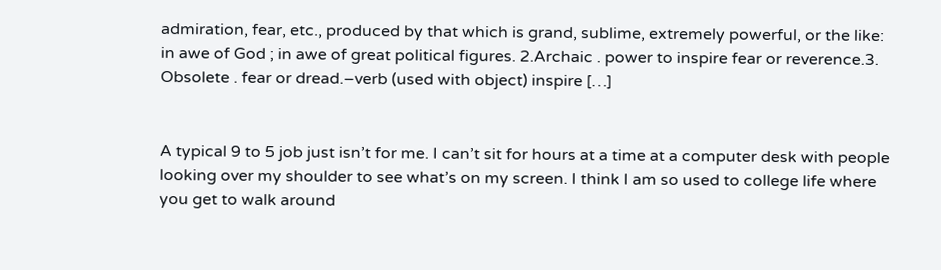admiration, fear, etc., produced by that which is grand, sublime, extremely powerful, or the like: in awe of God ; in awe of great political figures. 2.Archaic . power to inspire fear or reverence.3. Obsolete . fear or dread.–verb (used with object) inspire […]


A typical 9 to 5 job just isn’t for me. I can’t sit for hours at a time at a computer desk with people looking over my shoulder to see what’s on my screen. I think I am so used to college life where you get to walk around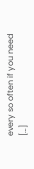every so often if you need […]